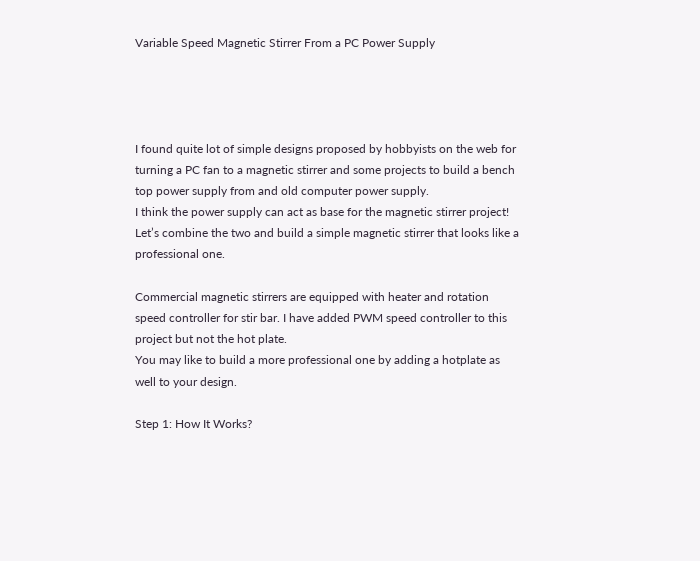Variable Speed Magnetic Stirrer From a PC Power Supply




I found quite lot of simple designs proposed by hobbyists on the web for turning a PC fan to a magnetic stirrer and some projects to build a bench top power supply from and old computer power supply.
I think the power supply can act as base for the magnetic stirrer project! Let’s combine the two and build a simple magnetic stirrer that looks like a professional one.

Commercial magnetic stirrers are equipped with heater and rotation speed controller for stir bar. I have added PWM speed controller to this project but not the hot plate.
You may like to build a more professional one by adding a hotplate as well to your design.

Step 1: How It Works?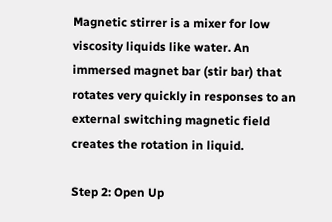Magnetic stirrer is a mixer for low viscosity liquids like water. An immersed magnet bar (stir bar) that rotates very quickly in responses to an external switching magnetic field creates the rotation in liquid.

Step 2: Open Up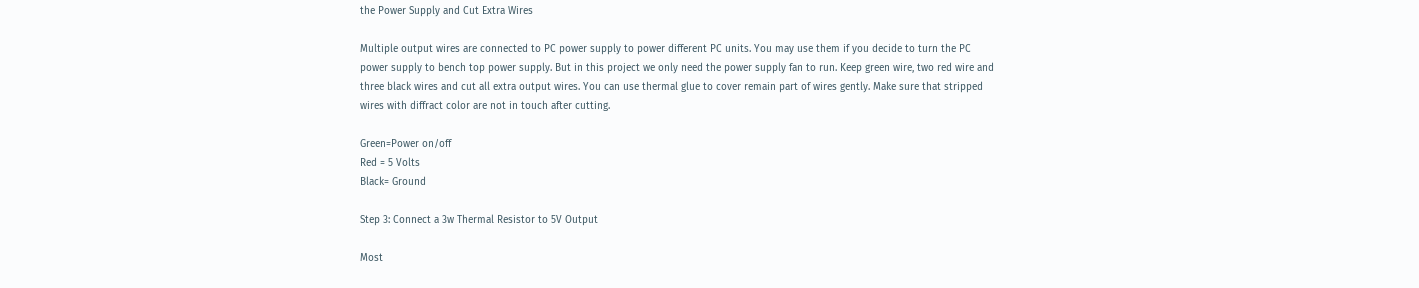the Power Supply and Cut Extra Wires

Multiple output wires are connected to PC power supply to power different PC units. You may use them if you decide to turn the PC power supply to bench top power supply. But in this project we only need the power supply fan to run. Keep green wire, two red wire and three black wires and cut all extra output wires. You can use thermal glue to cover remain part of wires gently. Make sure that stripped wires with diffract color are not in touch after cutting.

Green=Power on/off
Red = 5 Volts
Black= Ground

Step 3: Connect a 3w Thermal Resistor to 5V Output

Most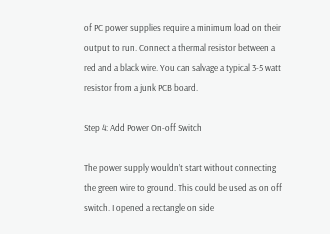of PC power supplies require a minimum load on their output to run. Connect a thermal resistor between a red and a black wire. You can salvage a typical 3-5 watt resistor from a junk PCB board.

Step 4: Add Power On-off Switch

The power supply wouldn’t start without connecting the green wire to ground. This could be used as on off switch. I opened a rectangle on side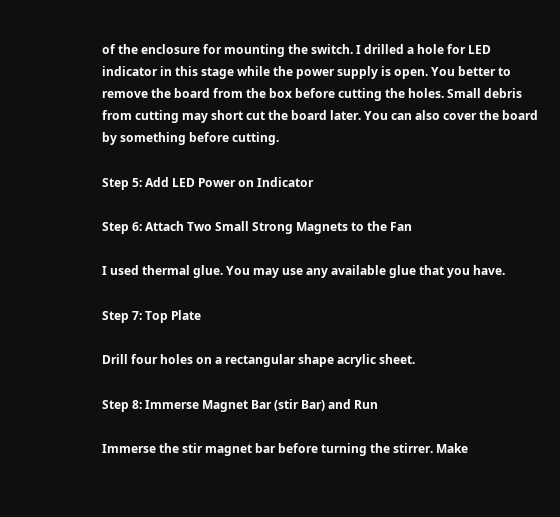of the enclosure for mounting the switch. I drilled a hole for LED indicator in this stage while the power supply is open. You better to remove the board from the box before cutting the holes. Small debris from cutting may short cut the board later. You can also cover the board by something before cutting.

Step 5: Add LED Power on Indicator

Step 6: Attach Two Small Strong Magnets to the Fan

I used thermal glue. You may use any available glue that you have.

Step 7: Top Plate

Drill four holes on a rectangular shape acrylic sheet.

Step 8: Immerse Magnet Bar (stir Bar) and Run

Immerse the stir magnet bar before turning the stirrer. Make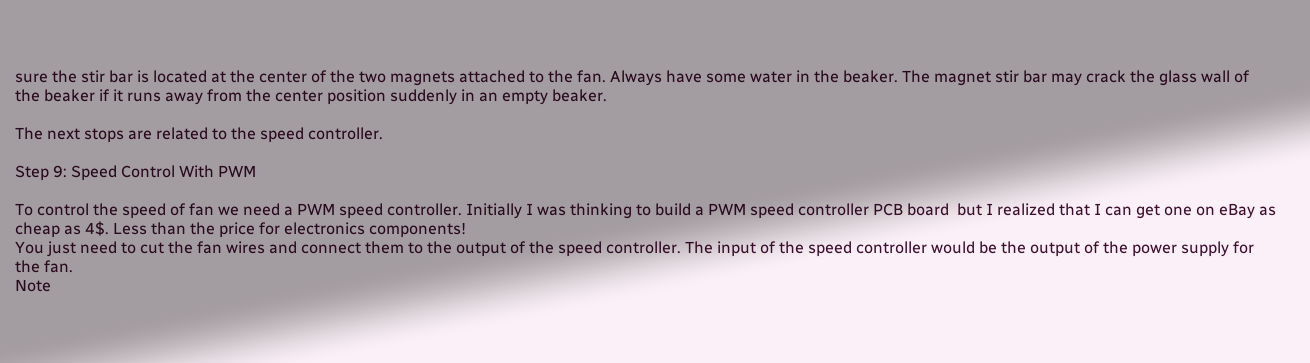sure the stir bar is located at the center of the two magnets attached to the fan. Always have some water in the beaker. The magnet stir bar may crack the glass wall of the beaker if it runs away from the center position suddenly in an empty beaker.

The next stops are related to the speed controller.

Step 9: Speed Control With PWM

To control the speed of fan we need a PWM speed controller. Initially I was thinking to build a PWM speed controller PCB board  but I realized that I can get one on eBay as cheap as 4$. Less than the price for electronics components!
You just need to cut the fan wires and connect them to the output of the speed controller. The input of the speed controller would be the output of the power supply for the fan.
Note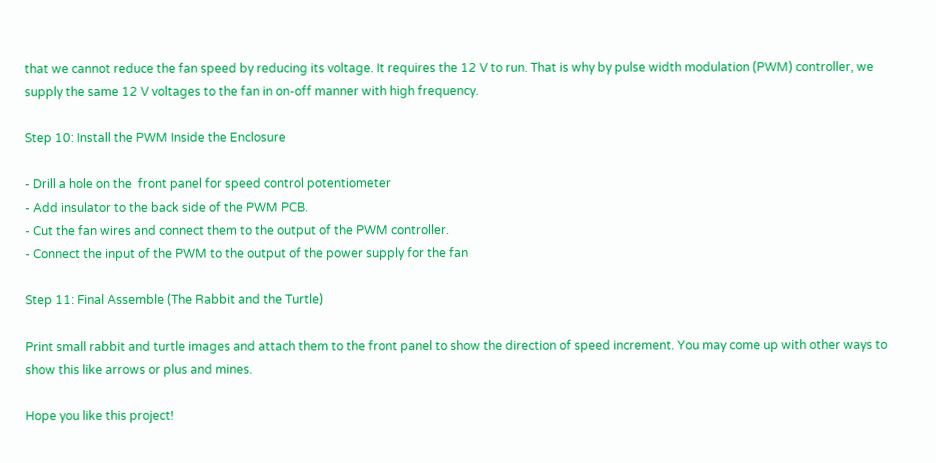that we cannot reduce the fan speed by reducing its voltage. It requires the 12 V to run. That is why by pulse width modulation (PWM) controller, we supply the same 12 V voltages to the fan in on-off manner with high frequency.

Step 10: Install the PWM Inside the Enclosure

- Drill a hole on the  front panel for speed control potentiometer
- Add insulator to the back side of the PWM PCB.
- Cut the fan wires and connect them to the output of the PWM controller.
- Connect the input of the PWM to the output of the power supply for the fan

Step 11: Final Assemble (The Rabbit and the Turtle)

Print small rabbit and turtle images and attach them to the front panel to show the direction of speed increment. You may come up with other ways to show this like arrows or plus and mines.

Hope you like this project!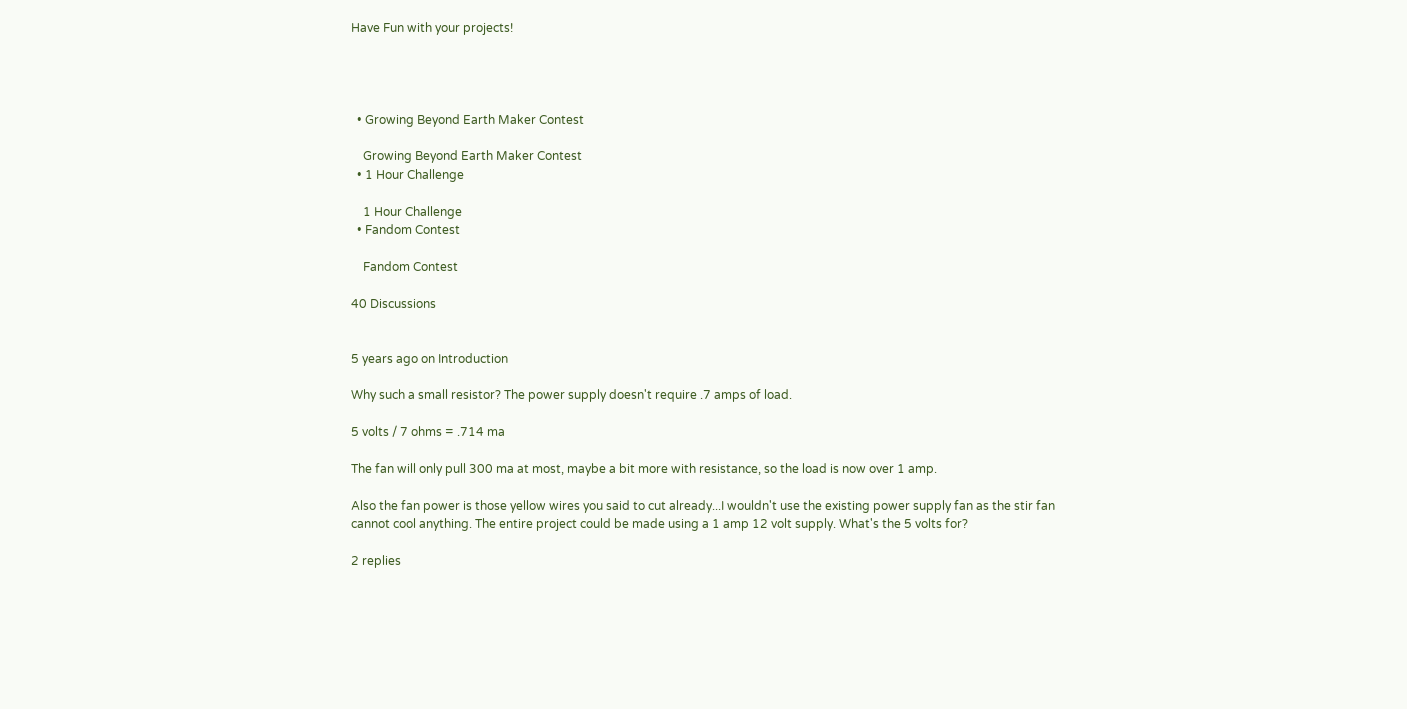Have Fun with your projects!




  • Growing Beyond Earth Maker Contest

    Growing Beyond Earth Maker Contest
  • 1 Hour Challenge

    1 Hour Challenge
  • Fandom Contest

    Fandom Contest

40 Discussions


5 years ago on Introduction

Why such a small resistor? The power supply doesn't require .7 amps of load.

5 volts / 7 ohms = .714 ma

The fan will only pull 300 ma at most, maybe a bit more with resistance, so the load is now over 1 amp.

Also the fan power is those yellow wires you said to cut already...I wouldn't use the existing power supply fan as the stir fan cannot cool anything. The entire project could be made using a 1 amp 12 volt supply. What's the 5 volts for?

2 replies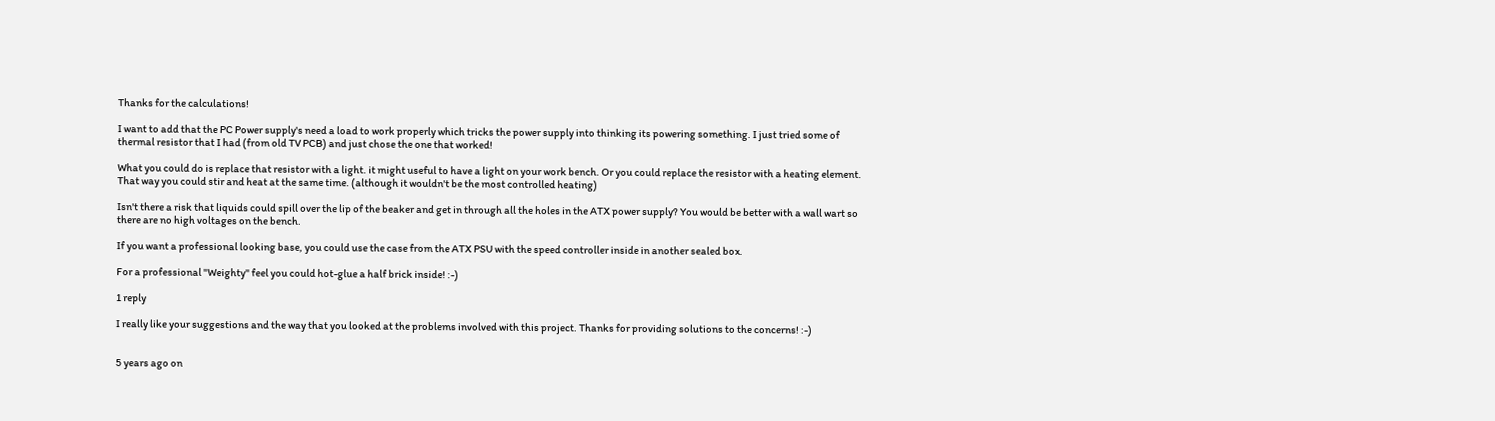Thanks for the calculations!

I want to add that the PC Power supply's need a load to work properly which tricks the power supply into thinking its powering something. I just tried some of thermal resistor that I had (from old TV PCB) and just chose the one that worked!

What you could do is replace that resistor with a light. it might useful to have a light on your work bench. Or you could replace the resistor with a heating element. That way you could stir and heat at the same time. (although it wouldn't be the most controlled heating)

Isn't there a risk that liquids could spill over the lip of the beaker and get in through all the holes in the ATX power supply? You would be better with a wall wart so there are no high voltages on the bench.

If you want a professional looking base, you could use the case from the ATX PSU with the speed controller inside in another sealed box.

For a professional "Weighty" feel you could hot-glue a half brick inside! :-)

1 reply

I really like your suggestions and the way that you looked at the problems involved with this project. Thanks for providing solutions to the concerns! :-)


5 years ago on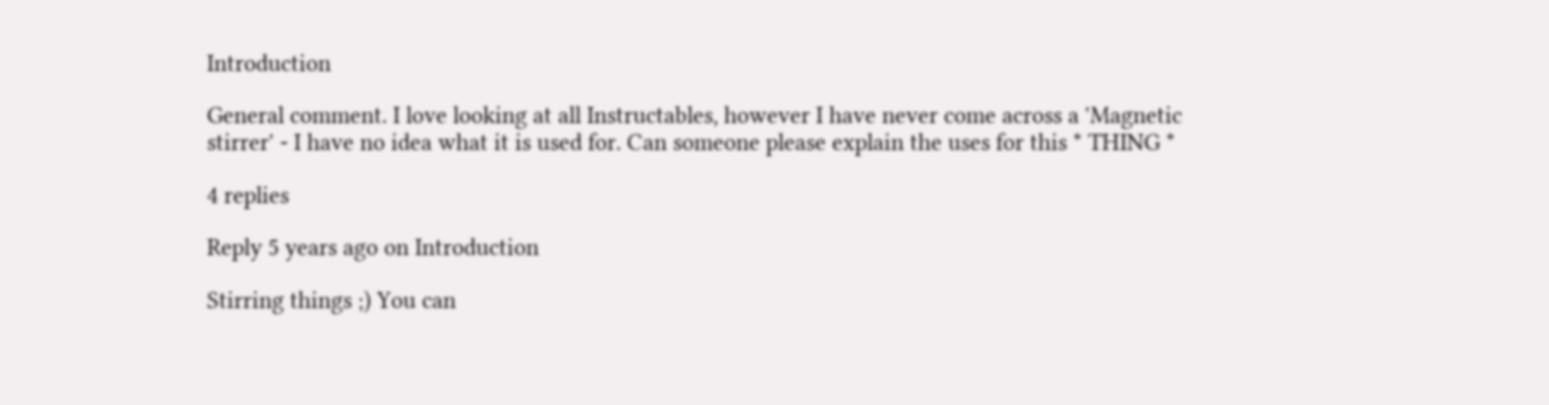Introduction

General comment. I love looking at all Instructables, however I have never come across a 'Magnetic stirrer' - I have no idea what it is used for. Can someone please explain the uses for this * THING *

4 replies

Reply 5 years ago on Introduction

Stirring things ;) You can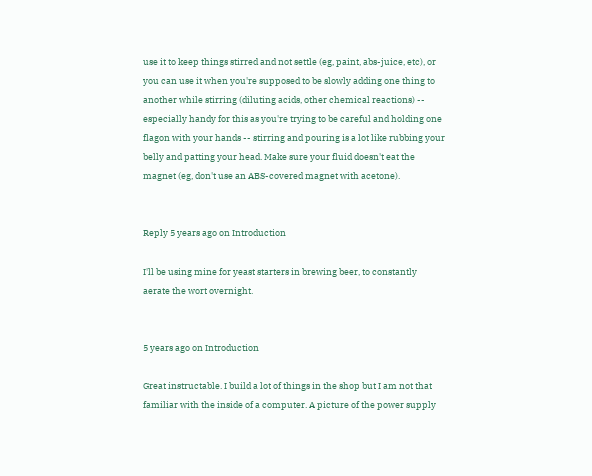use it to keep things stirred and not settle (eg, paint, abs-juice, etc), or you can use it when you're supposed to be slowly adding one thing to another while stirring (diluting acids, other chemical reactions) -- especially handy for this as you're trying to be careful and holding one flagon with your hands -- stirring and pouring is a lot like rubbing your belly and patting your head. Make sure your fluid doesn't eat the magnet (eg, don't use an ABS-covered magnet with acetone).


Reply 5 years ago on Introduction

I'll be using mine for yeast starters in brewing beer, to constantly aerate the wort overnight.


5 years ago on Introduction

Great instructable. I build a lot of things in the shop but I am not that familiar with the inside of a computer. A picture of the power supply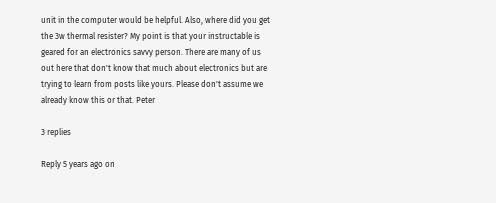unit in the computer would be helpful. Also, where did you get the 3w thermal resister? My point is that your instructable is geared for an electronics savvy person. There are many of us out here that don't know that much about electronics but are trying to learn from posts like yours. Please don't assume we already know this or that. Peter

3 replies

Reply 5 years ago on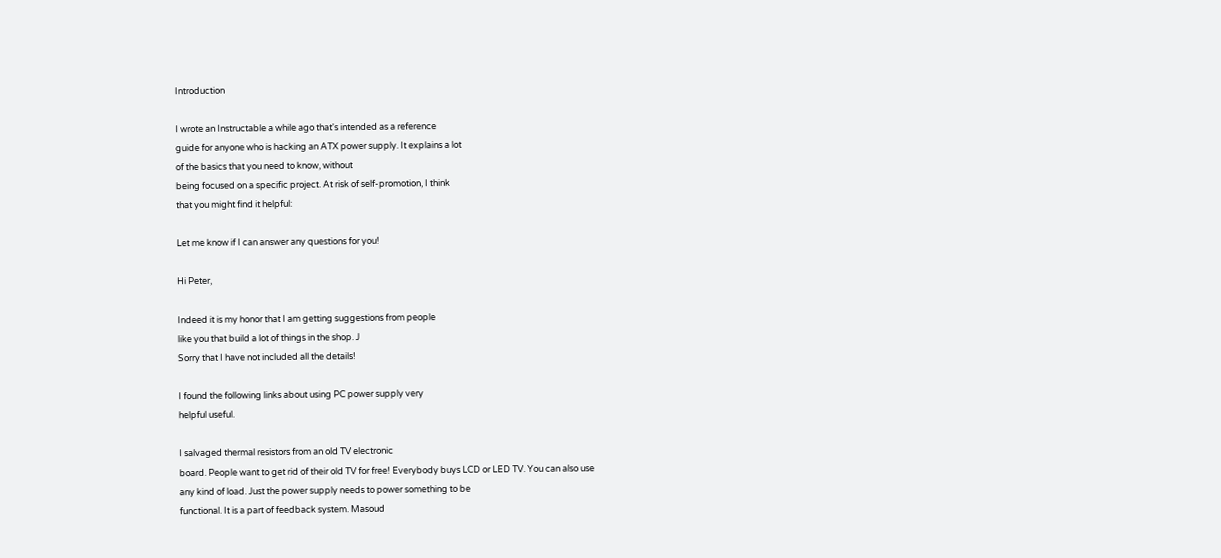Introduction

I wrote an Instructable a while ago that's intended as a reference
guide for anyone who is hacking an ATX power supply. It explains a lot
of the basics that you need to know, without
being focused on a specific project. At risk of self-promotion, I think
that you might find it helpful:

Let me know if I can answer any questions for you!

Hi Peter,

Indeed it is my honor that I am getting suggestions from people
like you that build a lot of things in the shop. J
Sorry that I have not included all the details!

I found the following links about using PC power supply very
helpful useful.

I salvaged thermal resistors from an old TV electronic
board. People want to get rid of their old TV for free! Everybody buys LCD or LED TV. You can also use
any kind of load. Just the power supply needs to power something to be
functional. It is a part of feedback system. Masoud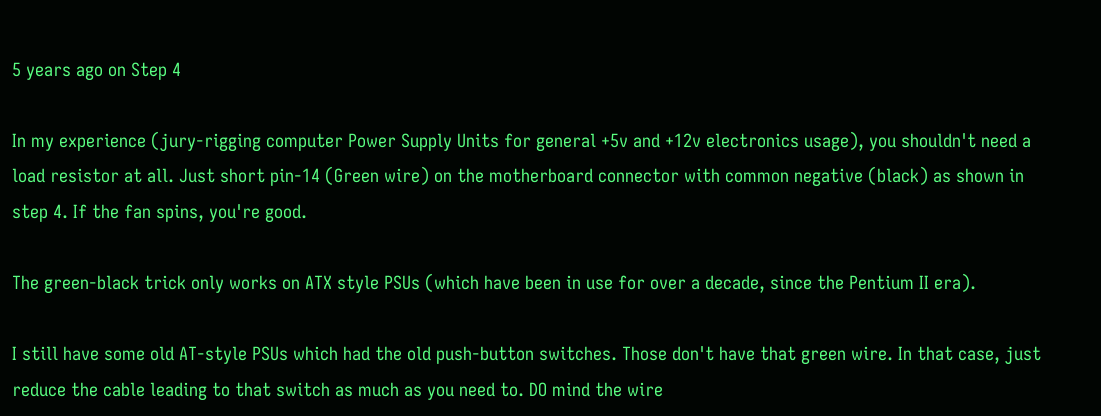5 years ago on Step 4

In my experience (jury-rigging computer Power Supply Units for general +5v and +12v electronics usage), you shouldn't need a load resistor at all. Just short pin-14 (Green wire) on the motherboard connector with common negative (black) as shown in step 4. If the fan spins, you're good.

The green-black trick only works on ATX style PSUs (which have been in use for over a decade, since the Pentium II era).

I still have some old AT-style PSUs which had the old push-button switches. Those don't have that green wire. In that case, just reduce the cable leading to that switch as much as you need to. DO mind the wire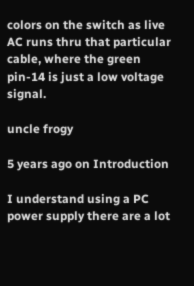colors on the switch as live AC runs thru that particular cable, where the green pin-14 is just a low voltage signal.

uncle frogy

5 years ago on Introduction

I understand using a PC power supply there are a lot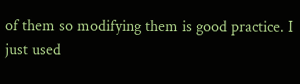of them so modifying them is good practice. I just used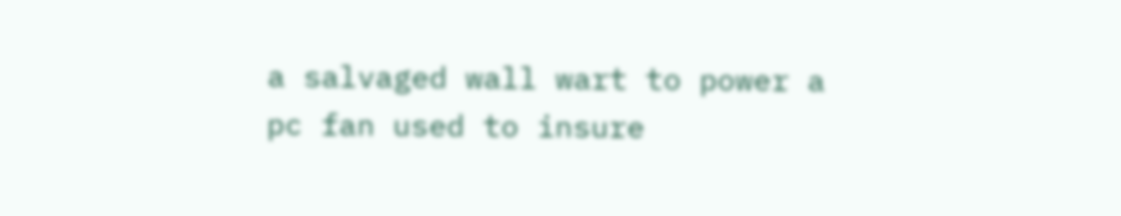a salvaged wall wart to power a pc fan used to insure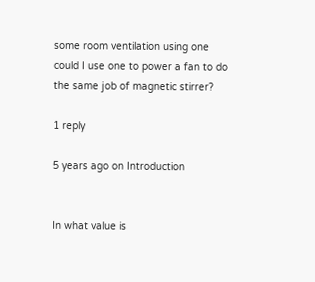some room ventilation using one could I use one to power a fan to do the same job of magnetic stirrer?

1 reply

5 years ago on Introduction


In what value is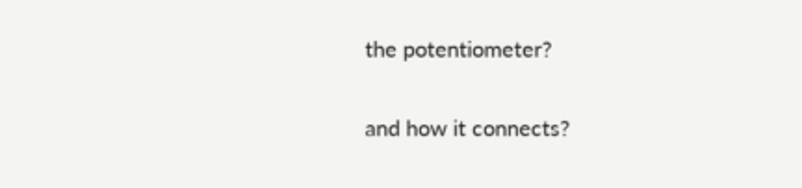the potentiometer?

and how it connects?